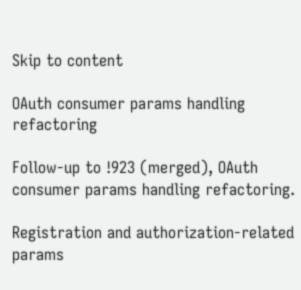Skip to content

OAuth consumer params handling refactoring

Follow-up to !923 (merged), OAuth consumer params handling refactoring.

Registration and authorization-related params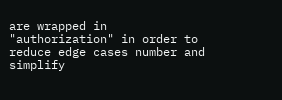are wrapped in "authorization" in order to reduce edge cases number and simplify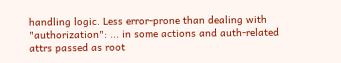handling logic. Less error-prone than dealing with "authorization": ... in some actions and auth-related attrs passed as root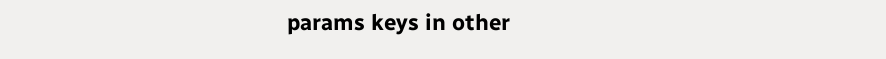params keys in other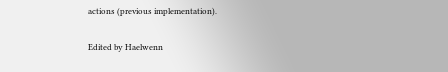actions (previous implementation).

Edited by Haelwenn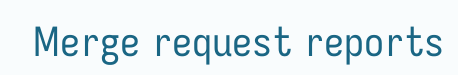Merge request reports